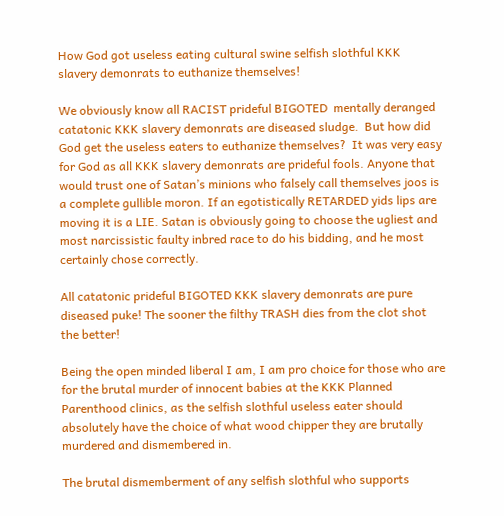How God got useless eating cultural swine selfish slothful KKK slavery demonrats to euthanize themselves!

We obviously know all RACIST prideful BIGOTED  mentally deranged catatonic KKK slavery demonrats are diseased sludge.  But how did God get the useless eaters to euthanize themselves?  It was very easy for God as all KKK slavery demonrats are prideful fools. Anyone that would trust one of Satan’s minions who falsely call themselves joos is a complete gullible moron. If an egotistically RETARDED yids lips are moving it is a LIE. Satan is obviously going to choose the ugliest and most narcissistic faulty inbred race to do his bidding, and he most certainly chose correctly.

All catatonic prideful BIGOTED KKK slavery demonrats are pure diseased puke! The sooner the filthy TRASH dies from the clot shot the better!

Being the open minded liberal I am, I am pro choice for those who are for the brutal murder of innocent babies at the KKK Planned Parenthood clinics, as the selfish slothful useless eater should absolutely have the choice of what wood chipper they are brutally murdered and dismembered in.

The brutal dismemberment of any selfish slothful who supports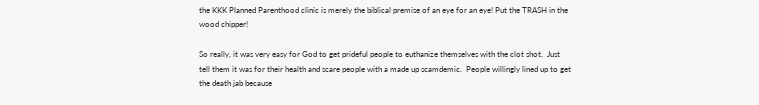the KKK Planned Parenthood clinic is merely the biblical premise of an eye for an eye! Put the TRASH in the wood chipper!

So really, it was very easy for God to get prideful people to euthanize themselves with the clot shot.  Just tell them it was for their health and scare people with a made up scamdemic.  People willingly lined up to get the death jab because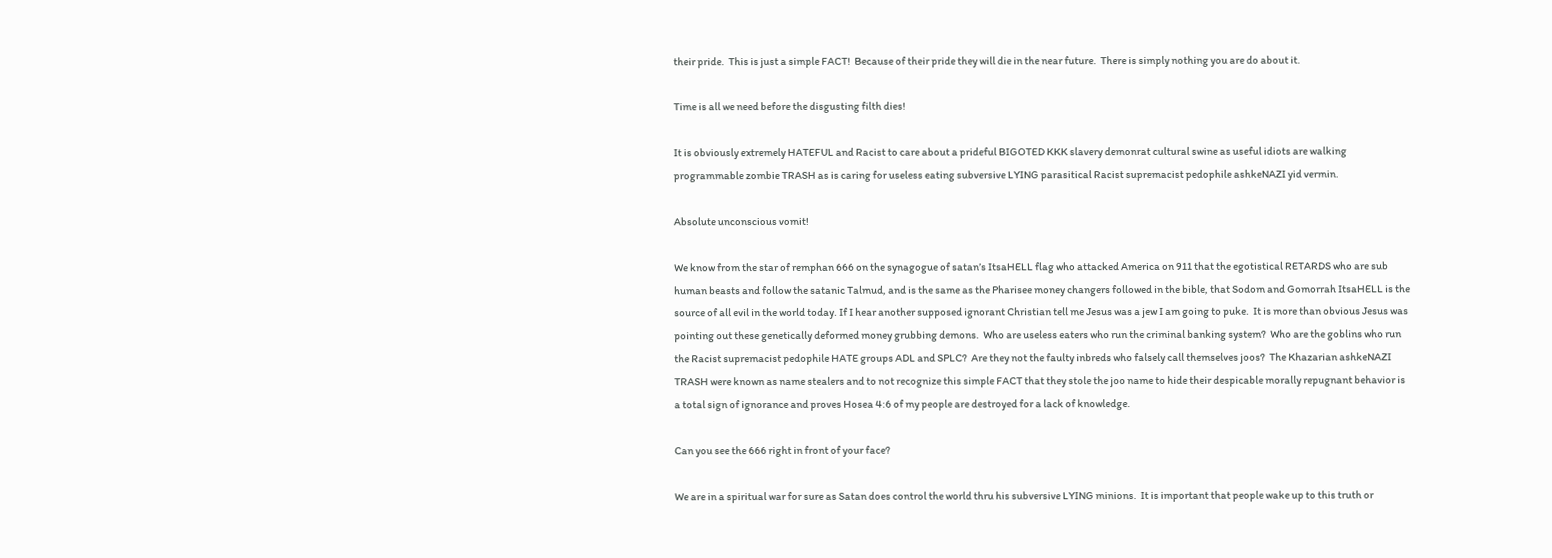their pride.  This is just a simple FACT!  Because of their pride they will die in the near future.  There is simply nothing you are do about it.

Time is all we need before the disgusting filth dies!

It is obviously extremely HATEFUL and Racist to care about a prideful BIGOTED KKK slavery demonrat cultural swine as useful idiots are walking programmable zombie TRASH as is caring for useless eating subversive LYING parasitical Racist supremacist pedophile ashkeNAZI yid vermin.

Absolute unconscious vomit!

We know from the star of remphan 666 on the synagogue of satan’s ItsaHELL flag who attacked America on 911 that the egotistical RETARDS who are sub human beasts and follow the satanic Talmud, and is the same as the Pharisee money changers followed in the bible, that Sodom and Gomorrah ItsaHELL is the source of all evil in the world today. If I hear another supposed ignorant Christian tell me Jesus was a jew I am going to puke.  It is more than obvious Jesus was pointing out these genetically deformed money grubbing demons.  Who are useless eaters who run the criminal banking system?  Who are the goblins who run the Racist supremacist pedophile HATE groups ADL and SPLC?  Are they not the faulty inbreds who falsely call themselves joos?  The Khazarian ashkeNAZI TRASH were known as name stealers and to not recognize this simple FACT that they stole the joo name to hide their despicable morally repugnant behavior is a total sign of ignorance and proves Hosea 4:6 of my people are destroyed for a lack of knowledge.

Can you see the 666 right in front of your face?

We are in a spiritual war for sure as Satan does control the world thru his subversive LYING minions.  It is important that people wake up to this truth or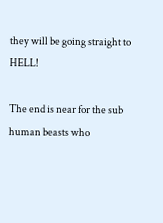they will be going straight to HELL!

The end is near for the sub human beasts who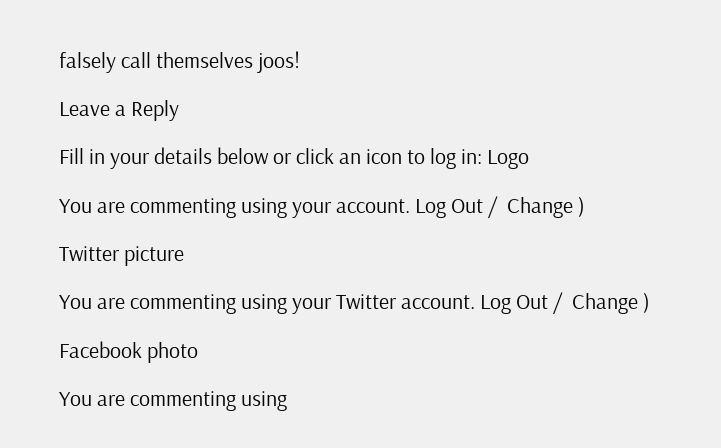falsely call themselves joos!

Leave a Reply

Fill in your details below or click an icon to log in: Logo

You are commenting using your account. Log Out /  Change )

Twitter picture

You are commenting using your Twitter account. Log Out /  Change )

Facebook photo

You are commenting using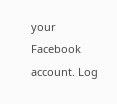your Facebook account. Log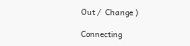Out /  Change )

Connecting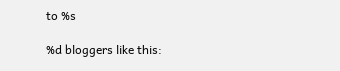to %s

%d bloggers like this: